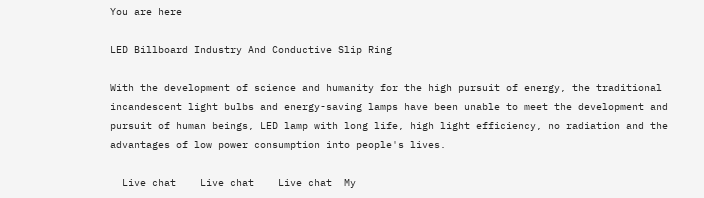You are here

LED Billboard Industry And Conductive Slip Ring

With the development of science and humanity for the high pursuit of energy, the traditional incandescent light bulbs and energy-saving lamps have been unable to meet the development and pursuit of human beings, LED lamp with long life, high light efficiency, no radiation and the advantages of low power consumption into people's lives.

  Live chat    Live chat    Live chat  My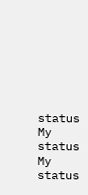status My status My status